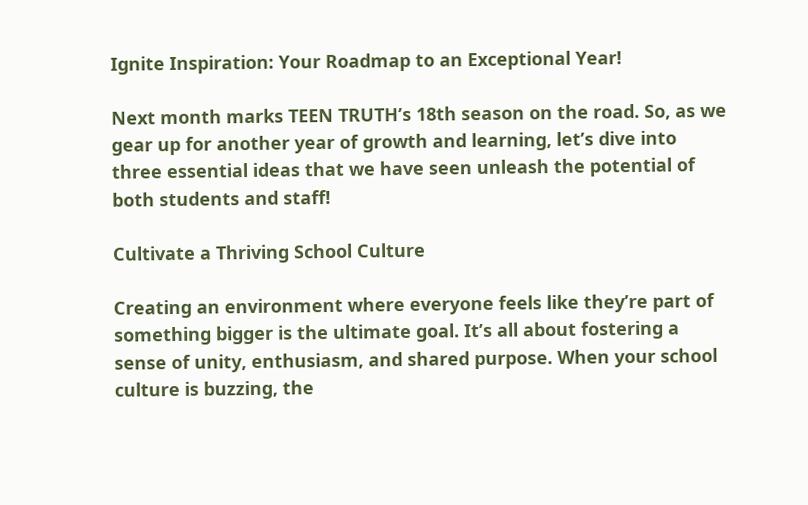Ignite Inspiration: Your Roadmap to an Exceptional Year!

Next month marks TEEN TRUTH’s 18th season on the road. So, as we gear up for another year of growth and learning, let’s dive into three essential ideas that we have seen unleash the potential of both students and staff!

Cultivate a Thriving School Culture

Creating an environment where everyone feels like they’re part of something bigger is the ultimate goal. It’s all about fostering a sense of unity, enthusiasm, and shared purpose. When your school culture is buzzing, the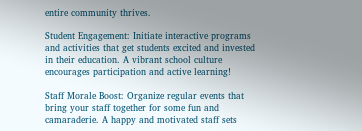entire community thrives.

Student Engagement: Initiate interactive programs and activities that get students excited and invested in their education. A vibrant school culture encourages participation and active learning!

Staff Morale Boost: Organize regular events that bring your staff together for some fun and camaraderie. A happy and motivated staff sets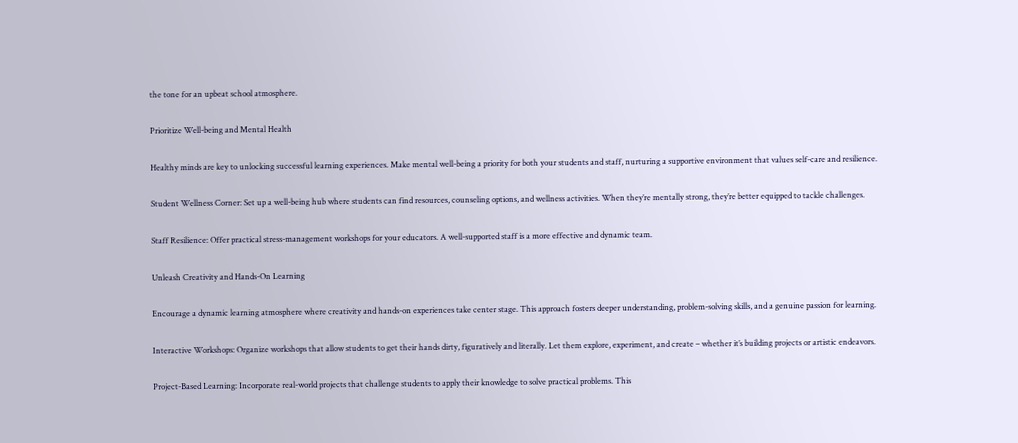the tone for an upbeat school atmosphere.

Prioritize Well-being and Mental Health

Healthy minds are key to unlocking successful learning experiences. Make mental well-being a priority for both your students and staff, nurturing a supportive environment that values self-care and resilience.

Student Wellness Corner: Set up a well-being hub where students can find resources, counseling options, and wellness activities. When they’re mentally strong, they’re better equipped to tackle challenges.

Staff Resilience: Offer practical stress-management workshops for your educators. A well-supported staff is a more effective and dynamic team.

Unleash Creativity and Hands-On Learning

Encourage a dynamic learning atmosphere where creativity and hands-on experiences take center stage. This approach fosters deeper understanding, problem-solving skills, and a genuine passion for learning.

Interactive Workshops: Organize workshops that allow students to get their hands dirty, figuratively and literally. Let them explore, experiment, and create – whether it’s building projects or artistic endeavors.

Project-Based Learning: Incorporate real-world projects that challenge students to apply their knowledge to solve practical problems. This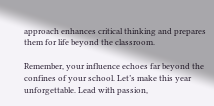approach enhances critical thinking and prepares them for life beyond the classroom.

Remember, your influence echoes far beyond the confines of your school. Let’s make this year unforgettable. Lead with passion,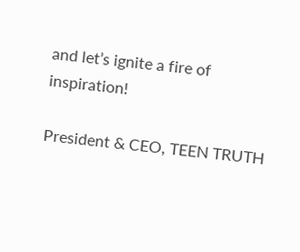and let’s ignite a fire of inspiration!

President & CEO, TEEN TRUTH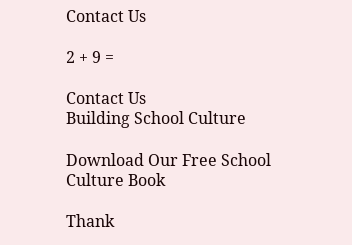Contact Us

2 + 9 =

Contact Us
Building School Culture

Download Our Free School Culture Book

Thank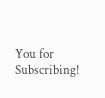You for Subscribing!